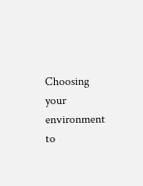Choosing your environment to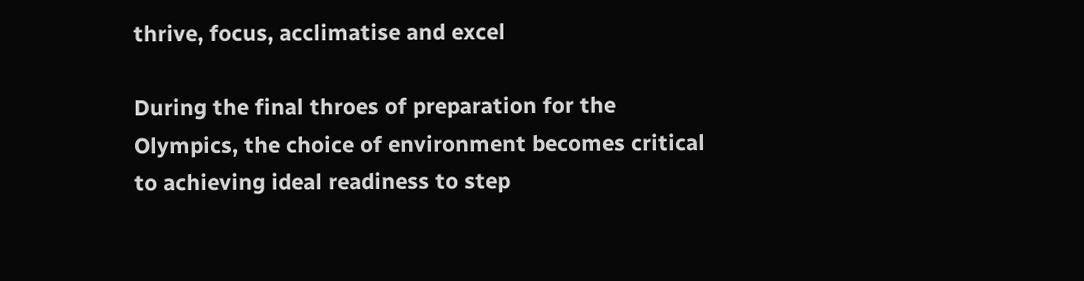thrive, focus, acclimatise and excel

During the final throes of preparation for the Olympics, the choice of environment becomes critical to achieving ideal readiness to step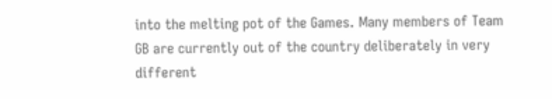into the melting pot of the Games. Many members of Team GB are currently out of the country deliberately in very different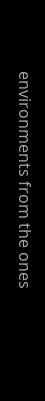environments from the ones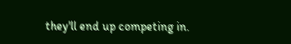they'll end up competing in.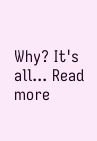Why? It's all... Read more